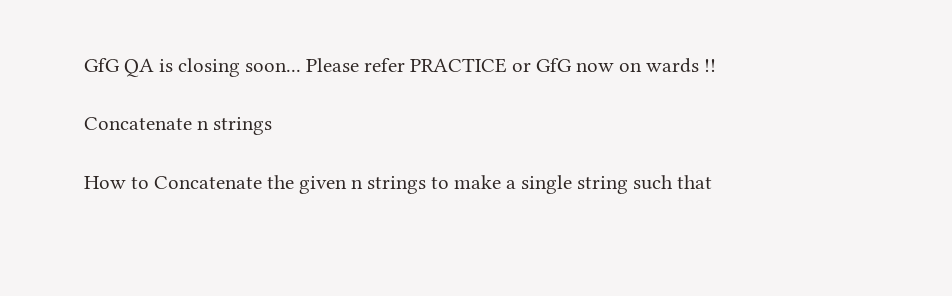GfG QA is closing soon... Please refer PRACTICE or GfG now on wards !!

Concatenate n strings

How to Concatenate the given n strings to make a single string such that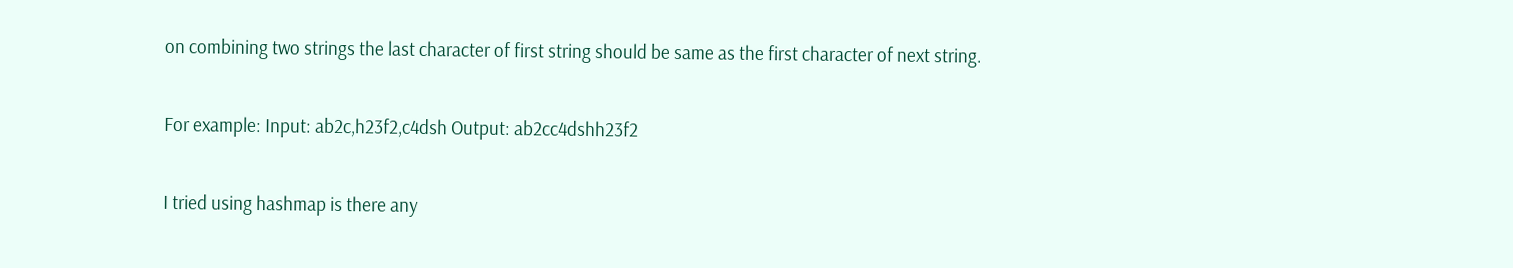on combining two strings the last character of first string should be same as the first character of next string.

For example: Input: ab2c,h23f2,c4dsh Output: ab2cc4dshh23f2

I tried using hashmap is there any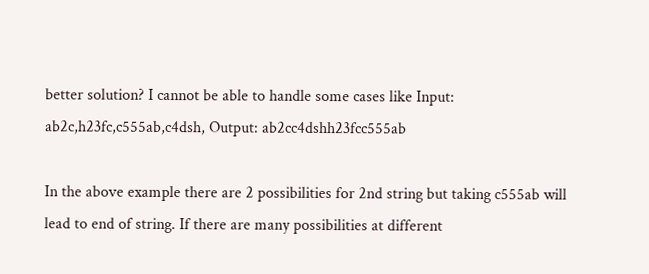better solution? I cannot be able to handle some cases like Input: ab2c,h23fc,c555ab,c4dsh, Output: ab2cc4dshh23fcc555ab

In the above example there are 2 possibilities for 2nd string but taking c555ab will lead to end of string. If there are many possibilities at different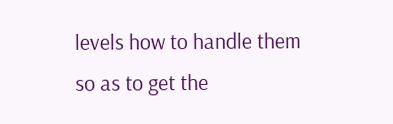levels how to handle them so as to get the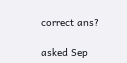correct ans?

asked Sep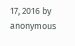17, 2016 by anonymous